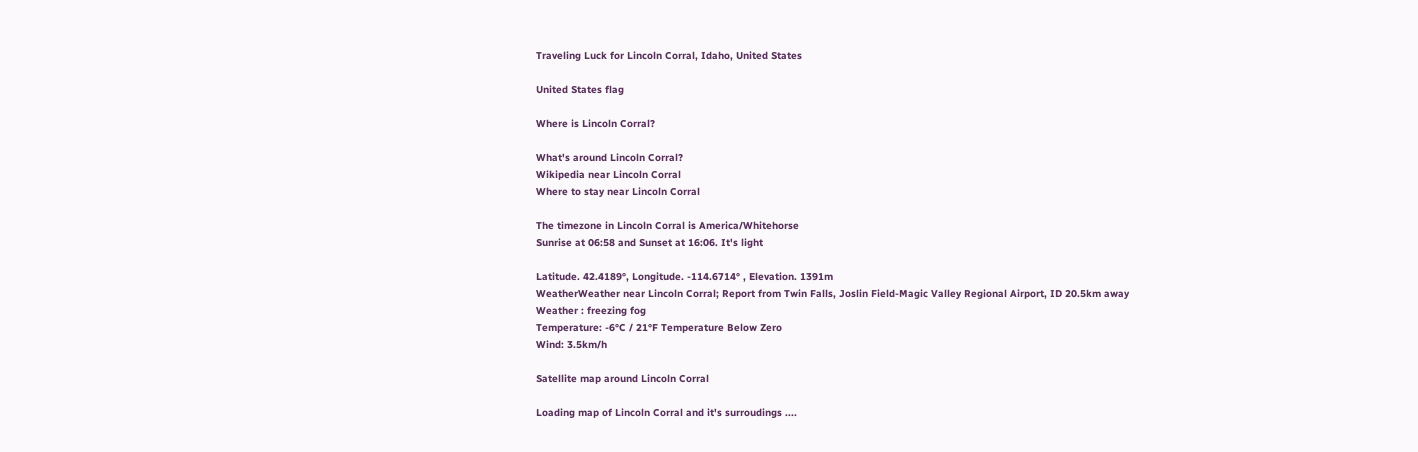Traveling Luck for Lincoln Corral, Idaho, United States

United States flag

Where is Lincoln Corral?

What's around Lincoln Corral?
Wikipedia near Lincoln Corral
Where to stay near Lincoln Corral

The timezone in Lincoln Corral is America/Whitehorse
Sunrise at 06:58 and Sunset at 16:06. It's light

Latitude. 42.4189°, Longitude. -114.6714° , Elevation. 1391m
WeatherWeather near Lincoln Corral; Report from Twin Falls, Joslin Field-Magic Valley Regional Airport, ID 20.5km away
Weather : freezing fog
Temperature: -6°C / 21°F Temperature Below Zero
Wind: 3.5km/h

Satellite map around Lincoln Corral

Loading map of Lincoln Corral and it's surroudings ....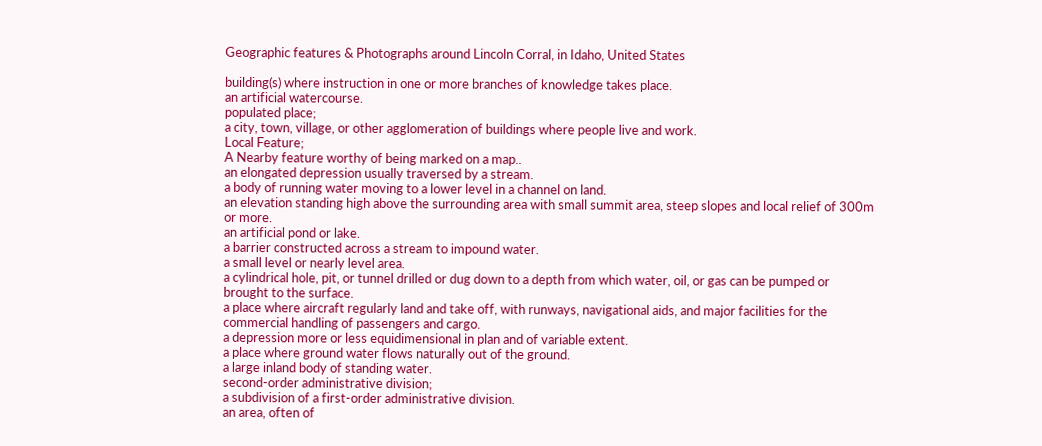Geographic features & Photographs around Lincoln Corral, in Idaho, United States

building(s) where instruction in one or more branches of knowledge takes place.
an artificial watercourse.
populated place;
a city, town, village, or other agglomeration of buildings where people live and work.
Local Feature;
A Nearby feature worthy of being marked on a map..
an elongated depression usually traversed by a stream.
a body of running water moving to a lower level in a channel on land.
an elevation standing high above the surrounding area with small summit area, steep slopes and local relief of 300m or more.
an artificial pond or lake.
a barrier constructed across a stream to impound water.
a small level or nearly level area.
a cylindrical hole, pit, or tunnel drilled or dug down to a depth from which water, oil, or gas can be pumped or brought to the surface.
a place where aircraft regularly land and take off, with runways, navigational aids, and major facilities for the commercial handling of passengers and cargo.
a depression more or less equidimensional in plan and of variable extent.
a place where ground water flows naturally out of the ground.
a large inland body of standing water.
second-order administrative division;
a subdivision of a first-order administrative division.
an area, often of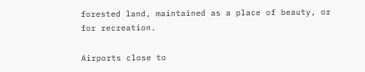forested land, maintained as a place of beauty, or for recreation.

Airports close to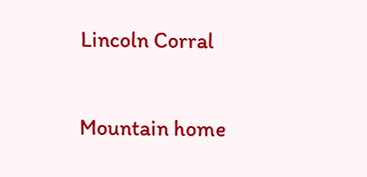Lincoln Corral

Mountain home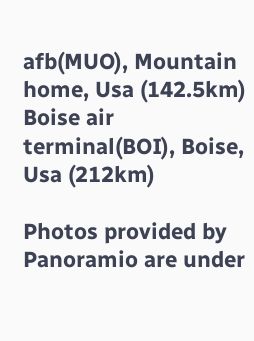afb(MUO), Mountain home, Usa (142.5km)
Boise air terminal(BOI), Boise, Usa (212km)

Photos provided by Panoramio are under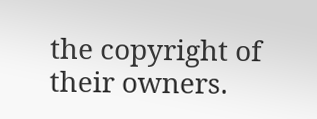the copyright of their owners.